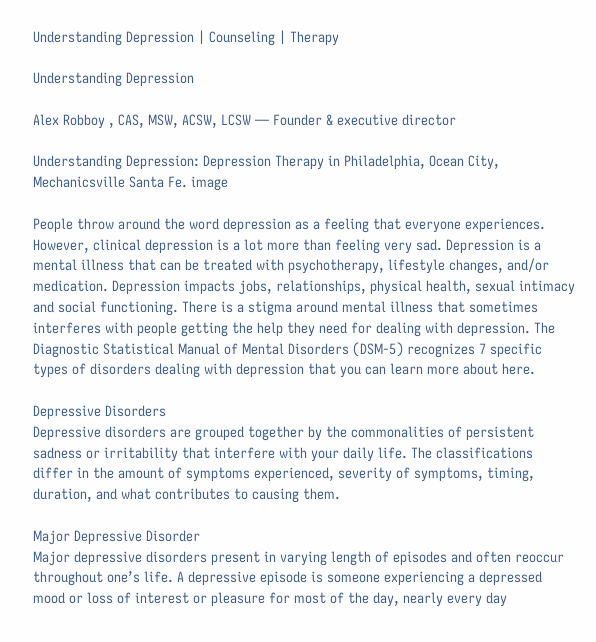Understanding Depression | Counseling | Therapy

Understanding Depression

Alex Robboy , CAS, MSW, ACSW, LCSW — Founder & executive director

Understanding Depression: Depression Therapy in Philadelphia, Ocean City, Mechanicsville Santa Fe. image

People throw around the word depression as a feeling that everyone experiences. However, clinical depression is a lot more than feeling very sad. Depression is a mental illness that can be treated with psychotherapy, lifestyle changes, and/or medication. Depression impacts jobs, relationships, physical health, sexual intimacy and social functioning. There is a stigma around mental illness that sometimes interferes with people getting the help they need for dealing with depression. The Diagnostic Statistical Manual of Mental Disorders (DSM-5) recognizes 7 specific types of disorders dealing with depression that you can learn more about here.

Depressive Disorders
Depressive disorders are grouped together by the commonalities of persistent sadness or irritability that interfere with your daily life. The classifications differ in the amount of symptoms experienced, severity of symptoms, timing, duration, and what contributes to causing them.

Major Depressive Disorder
Major depressive disorders present in varying length of episodes and often reoccur throughout one’s life. A depressive episode is someone experiencing a depressed mood or loss of interest or pleasure for most of the day, nearly every day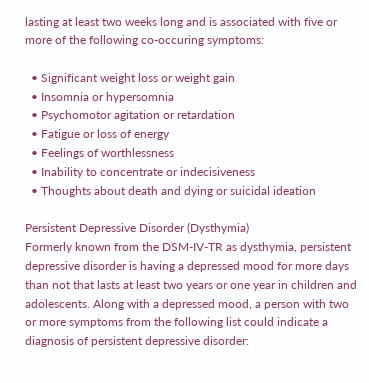lasting at least two weeks long and is associated with five or more of the following co-occuring symptoms:

  • Significant weight loss or weight gain
  • Insomnia or hypersomnia
  • Psychomotor agitation or retardation
  • Fatigue or loss of energy
  • Feelings of worthlessness
  • Inability to concentrate or indecisiveness
  • Thoughts about death and dying or suicidal ideation

Persistent Depressive Disorder (Dysthymia)
Formerly known from the DSM-IV-TR as dysthymia, persistent depressive disorder is having a depressed mood for more days than not that lasts at least two years or one year in children and adolescents. Along with a depressed mood, a person with two or more symptoms from the following list could indicate a diagnosis of persistent depressive disorder: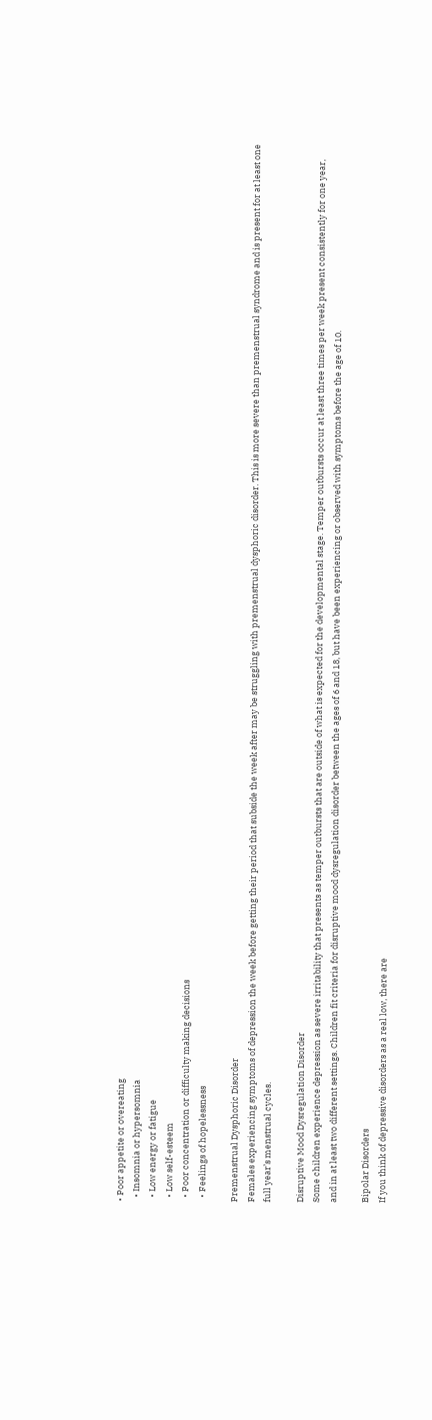• Poor appetite or overeating
  • Insomnia or hypersomnia
  • Low energy or fatigue
  • Low self-esteem
  • Poor concentration or difficulty making decisions
  • Feelings of hopelessness

Premenstrual Dysphoric Disorder
Females experiencing symptoms of depression the week before getting their period that subside the week after may be struggling with premenstrual dysphoric disorder. This is more severe than premenstrual syndrome and is present for at least one full year’s menstrual cycles.

Disruptive Mood Dysregulation Disorder
Some children experience depression as severe irritability that presents as temper outbursts that are outside of what is expected for the developmental stage. Temper outbursts occur at least three times per week present consistently for one year, and in at least two different settings. Children fit criteria for disruptive mood dysregulation disorder between the ages of 6 and 18, but have been experiencing or observed with symptoms before the age of 10.

Bipolar Disorders
If you think of depressive disorders as a real low, there are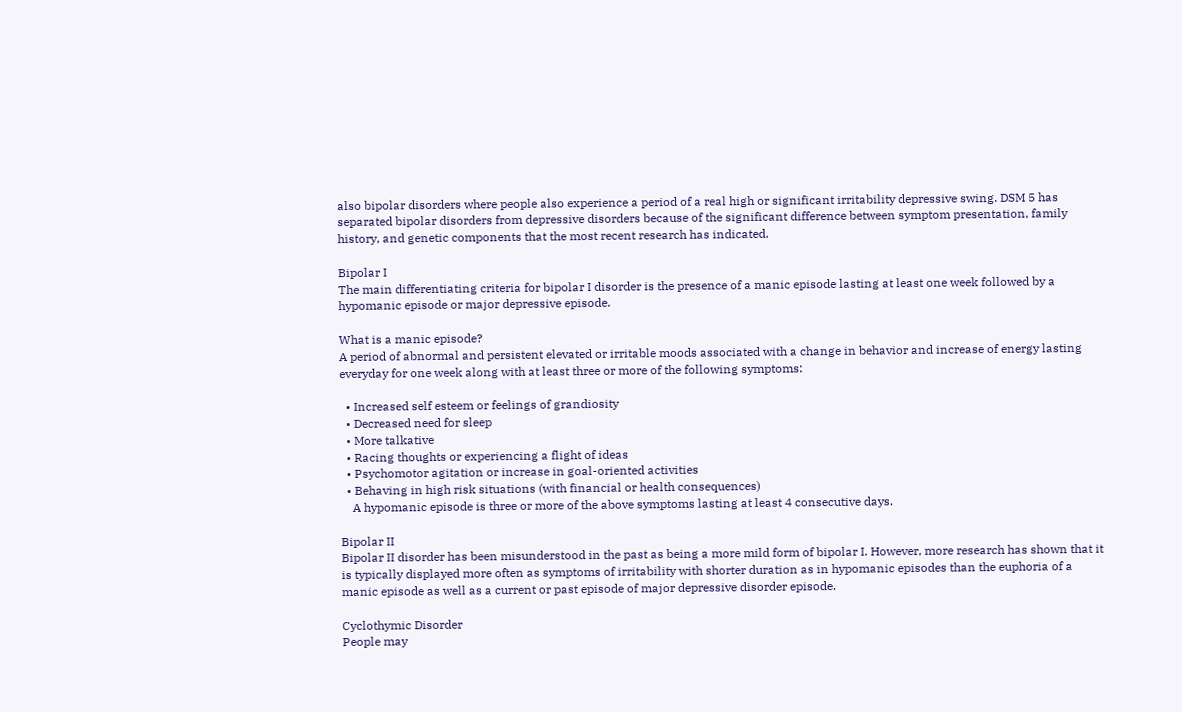also bipolar disorders where people also experience a period of a real high or significant irritability depressive swing. DSM 5 has separated bipolar disorders from depressive disorders because of the significant difference between symptom presentation, family history, and genetic components that the most recent research has indicated.

Bipolar I
The main differentiating criteria for bipolar I disorder is the presence of a manic episode lasting at least one week followed by a hypomanic episode or major depressive episode.

What is a manic episode?
A period of abnormal and persistent elevated or irritable moods associated with a change in behavior and increase of energy lasting everyday for one week along with at least three or more of the following symptoms:

  • Increased self esteem or feelings of grandiosity
  • Decreased need for sleep
  • More talkative
  • Racing thoughts or experiencing a flight of ideas
  • Psychomotor agitation or increase in goal-oriented activities
  • Behaving in high risk situations (with financial or health consequences)
    A hypomanic episode is three or more of the above symptoms lasting at least 4 consecutive days.

Bipolar II
Bipolar II disorder has been misunderstood in the past as being a more mild form of bipolar I. However, more research has shown that it is typically displayed more often as symptoms of irritability with shorter duration as in hypomanic episodes than the euphoria of a manic episode as well as a current or past episode of major depressive disorder episode.

Cyclothymic Disorder
People may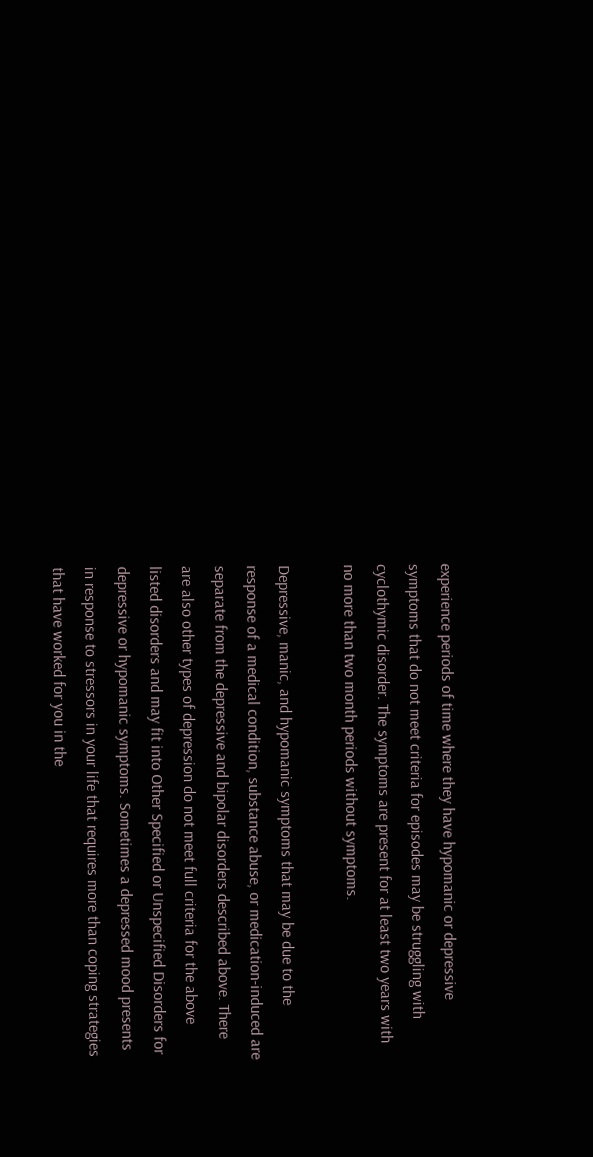experience periods of time where they have hypomanic or depressive symptoms that do not meet criteria for episodes may be struggling with cyclothymic disorder. The symptoms are present for at least two years with no more than two month periods without symptoms.

Depressive, manic, and hypomanic symptoms that may be due to the response of a medical condition, substance abuse, or medication-induced are separate from the depressive and bipolar disorders described above. There are also other types of depression do not meet full criteria for the above listed disorders and may fit into Other Specified or Unspecified Disorders for depressive or hypomanic symptoms. Sometimes a depressed mood presents in response to stressors in your life that requires more than coping strategies that have worked for you in the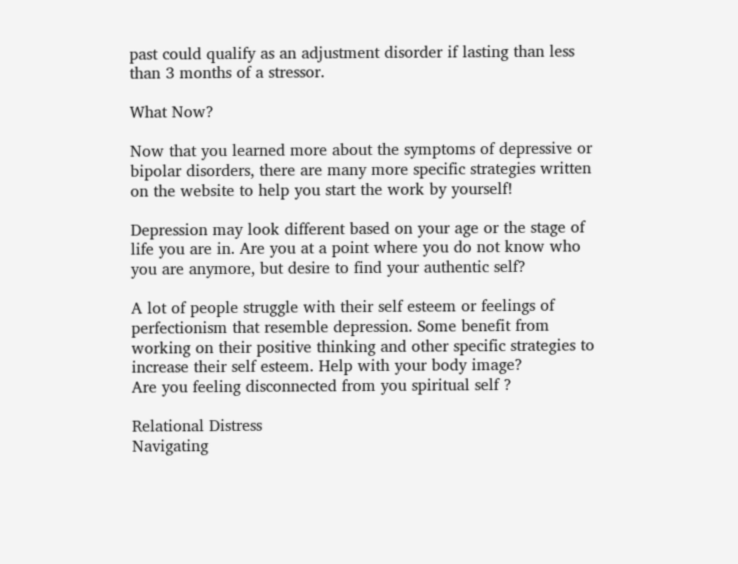past could qualify as an adjustment disorder if lasting than less than 3 months of a stressor.

What Now?

Now that you learned more about the symptoms of depressive or bipolar disorders, there are many more specific strategies written on the website to help you start the work by yourself!

Depression may look different based on your age or the stage of life you are in. Are you at a point where you do not know who you are anymore, but desire to find your authentic self?

A lot of people struggle with their self esteem or feelings of perfectionism that resemble depression. Some benefit from working on their positive thinking and other specific strategies to increase their self esteem. Help with your body image?
Are you feeling disconnected from you spiritual self ?

Relational Distress
Navigating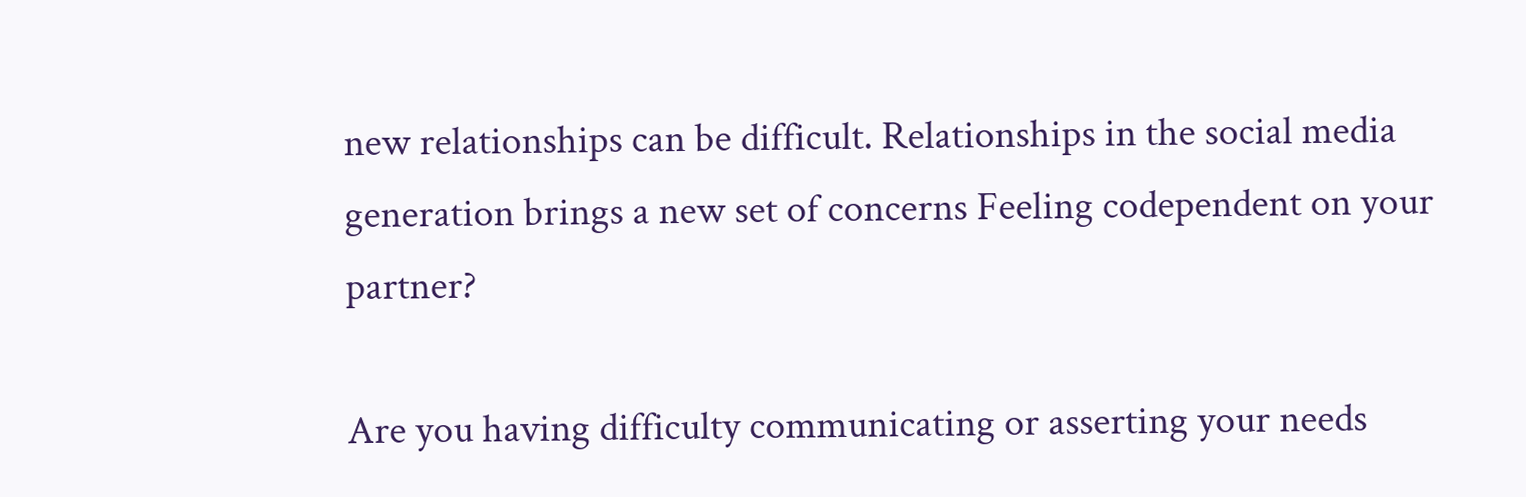new relationships can be difficult. Relationships in the social media generation brings a new set of concerns Feeling codependent on your partner?

Are you having difficulty communicating or asserting your needs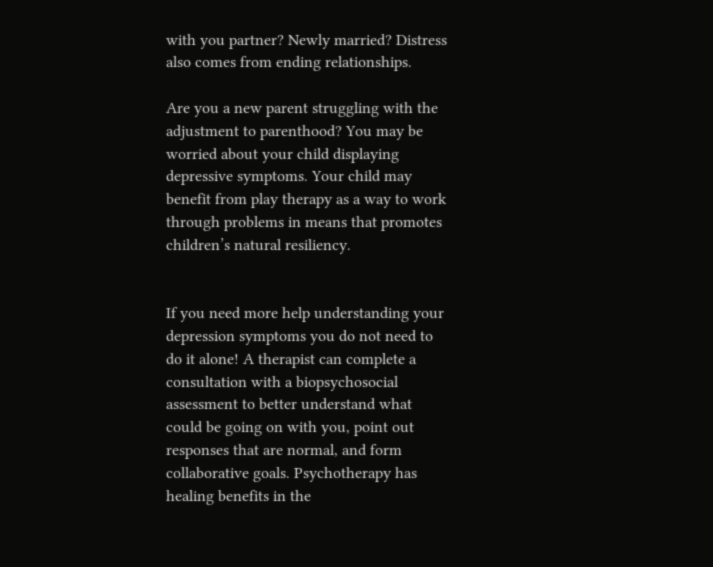with you partner? Newly married? Distress also comes from ending relationships.

Are you a new parent struggling with the adjustment to parenthood? You may be worried about your child displaying depressive symptoms. Your child may benefit from play therapy as a way to work through problems in means that promotes children’s natural resiliency.


If you need more help understanding your depression symptoms you do not need to do it alone! A therapist can complete a consultation with a biopsychosocial assessment to better understand what could be going on with you, point out responses that are normal, and form collaborative goals. Psychotherapy has healing benefits in the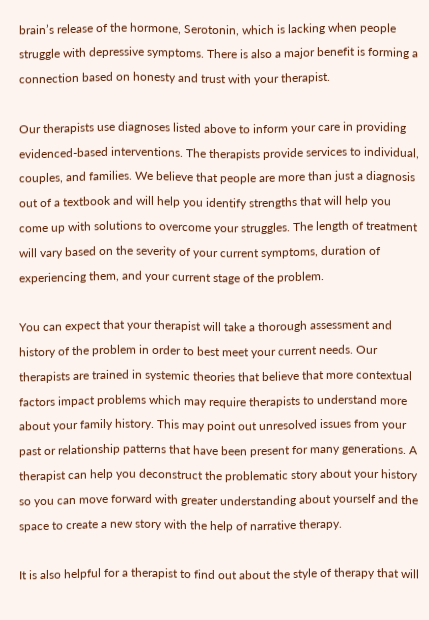brain’s release of the hormone, Serotonin, which is lacking when people struggle with depressive symptoms. There is also a major benefit is forming a connection based on honesty and trust with your therapist.

Our therapists use diagnoses listed above to inform your care in providing evidenced-based interventions. The therapists provide services to individual, couples, and families. We believe that people are more than just a diagnosis out of a textbook and will help you identify strengths that will help you come up with solutions to overcome your struggles. The length of treatment will vary based on the severity of your current symptoms, duration of experiencing them, and your current stage of the problem.

You can expect that your therapist will take a thorough assessment and history of the problem in order to best meet your current needs. Our therapists are trained in systemic theories that believe that more contextual factors impact problems which may require therapists to understand more about your family history. This may point out unresolved issues from your past or relationship patterns that have been present for many generations. A therapist can help you deconstruct the problematic story about your history so you can move forward with greater understanding about yourself and the space to create a new story with the help of narrative therapy.

It is also helpful for a therapist to find out about the style of therapy that will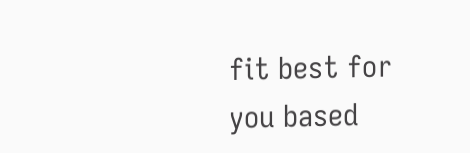fit best for you based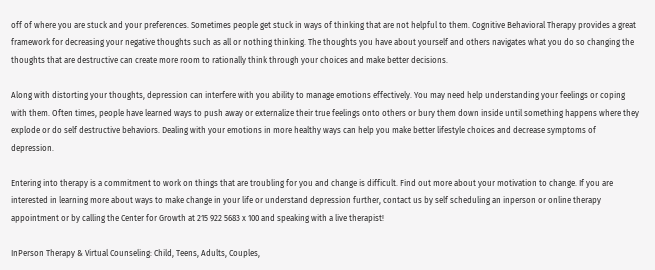off of where you are stuck and your preferences. Sometimes people get stuck in ways of thinking that are not helpful to them. Cognitive Behavioral Therapy provides a great framework for decreasing your negative thoughts such as all or nothing thinking. The thoughts you have about yourself and others navigates what you do so changing the thoughts that are destructive can create more room to rationally think through your choices and make better decisions.

Along with distorting your thoughts, depression can interfere with you ability to manage emotions effectively. You may need help understanding your feelings or coping with them. Often times, people have learned ways to push away or externalize their true feelings onto others or bury them down inside until something happens where they explode or do self destructive behaviors. Dealing with your emotions in more healthy ways can help you make better lifestyle choices and decrease symptoms of depression.

Entering into therapy is a commitment to work on things that are troubling for you and change is difficult. Find out more about your motivation to change. If you are interested in learning more about ways to make change in your life or understand depression further, contact us by self scheduling an inperson or online therapy appointment or by calling the Center for Growth at 215 922 5683 x 100 and speaking with a live therapist!

InPerson Therapy & Virtual Counseling: Child, Teens, Adults, Couples,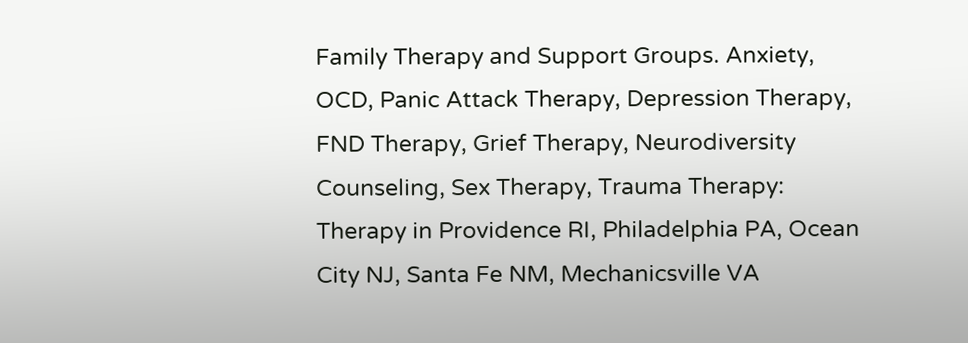Family Therapy and Support Groups. Anxiety, OCD, Panic Attack Therapy, Depression Therapy, FND Therapy, Grief Therapy, Neurodiversity Counseling, Sex Therapy, Trauma Therapy: Therapy in Providence RI, Philadelphia PA, Ocean City NJ, Santa Fe NM, Mechanicsville VA